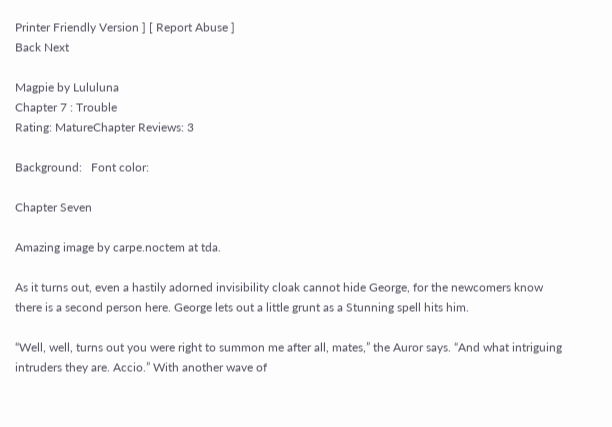Printer Friendly Version ] [ Report Abuse ]
Back Next

Magpie by Lululuna
Chapter 7 : Trouble
Rating: MatureChapter Reviews: 3

Background:   Font color:

Chapter Seven

Amazing image by carpe.noctem at tda.

As it turns out, even a hastily adorned invisibility cloak cannot hide George, for the newcomers know there is a second person here. George lets out a little grunt as a Stunning spell hits him.

“Well, well, turns out you were right to summon me after all, mates,” the Auror says. “And what intriguing intruders they are. Accio.” With another wave of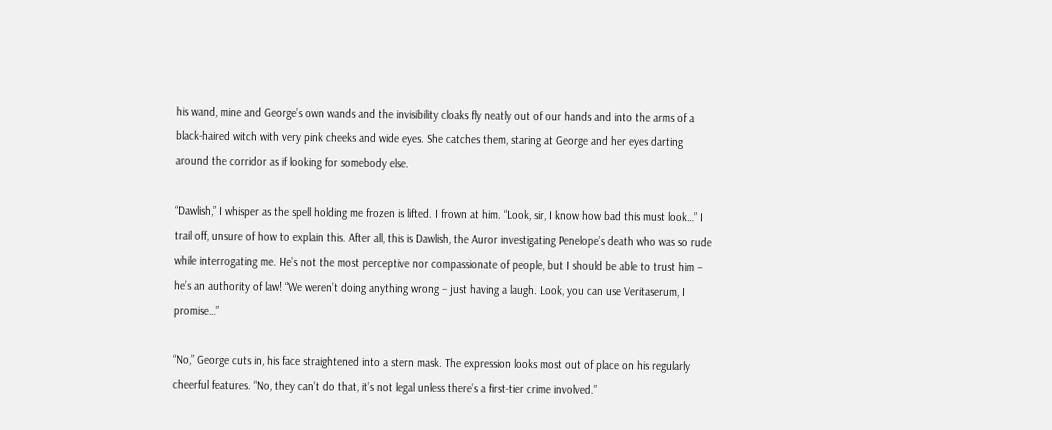his wand, mine and George’s own wands and the invisibility cloaks fly neatly out of our hands and into the arms of a black-haired witch with very pink cheeks and wide eyes. She catches them, staring at George and her eyes darting around the corridor as if looking for somebody else.

“Dawlish,” I whisper as the spell holding me frozen is lifted. I frown at him. “Look, sir, I know how bad this must look…” I trail off, unsure of how to explain this. After all, this is Dawlish, the Auror investigating Penelope’s death who was so rude while interrogating me. He’s not the most perceptive nor compassionate of people, but I should be able to trust him – he’s an authority of law! “We weren’t doing anything wrong – just having a laugh. Look, you can use Veritaserum, I promise…”

“No,” George cuts in, his face straightened into a stern mask. The expression looks most out of place on his regularly cheerful features. “No, they can’t do that, it’s not legal unless there’s a first-tier crime involved.”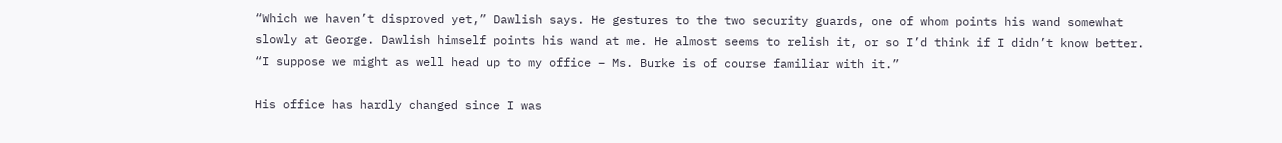“Which we haven’t disproved yet,” Dawlish says. He gestures to the two security guards, one of whom points his wand somewhat slowly at George. Dawlish himself points his wand at me. He almost seems to relish it, or so I’d think if I didn’t know better. “I suppose we might as well head up to my office – Ms. Burke is of course familiar with it.”

His office has hardly changed since I was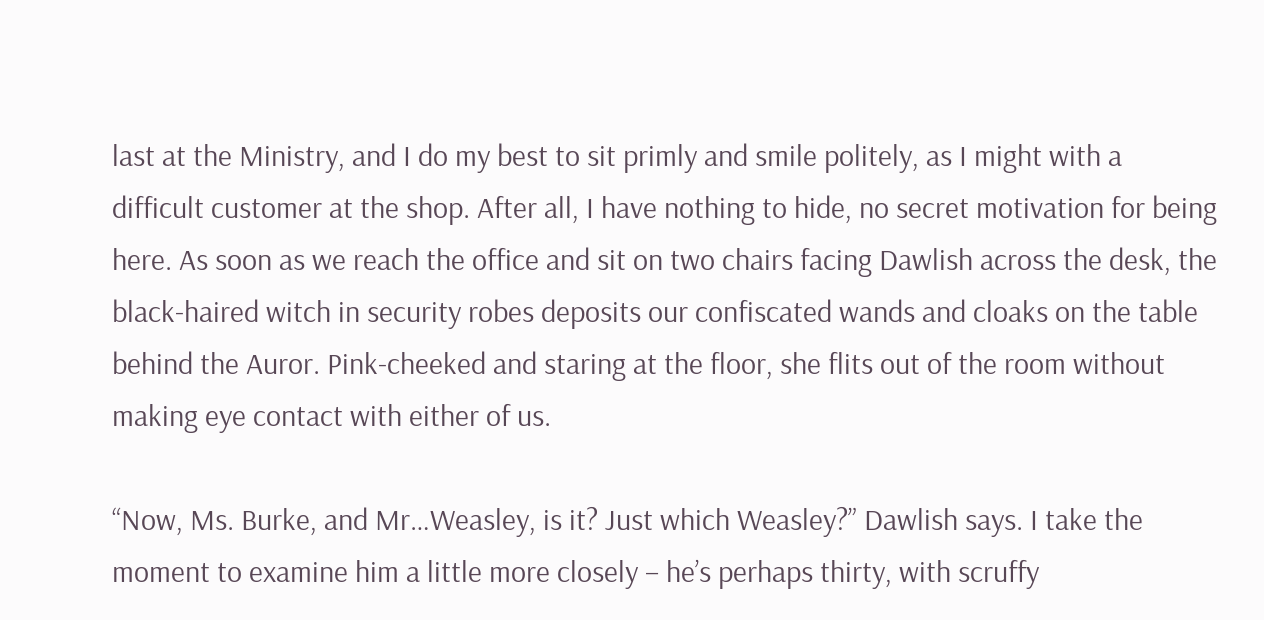last at the Ministry, and I do my best to sit primly and smile politely, as I might with a difficult customer at the shop. After all, I have nothing to hide, no secret motivation for being here. As soon as we reach the office and sit on two chairs facing Dawlish across the desk, the black-haired witch in security robes deposits our confiscated wands and cloaks on the table behind the Auror. Pink-cheeked and staring at the floor, she flits out of the room without making eye contact with either of us.

“Now, Ms. Burke, and Mr…Weasley, is it? Just which Weasley?” Dawlish says. I take the moment to examine him a little more closely – he’s perhaps thirty, with scruffy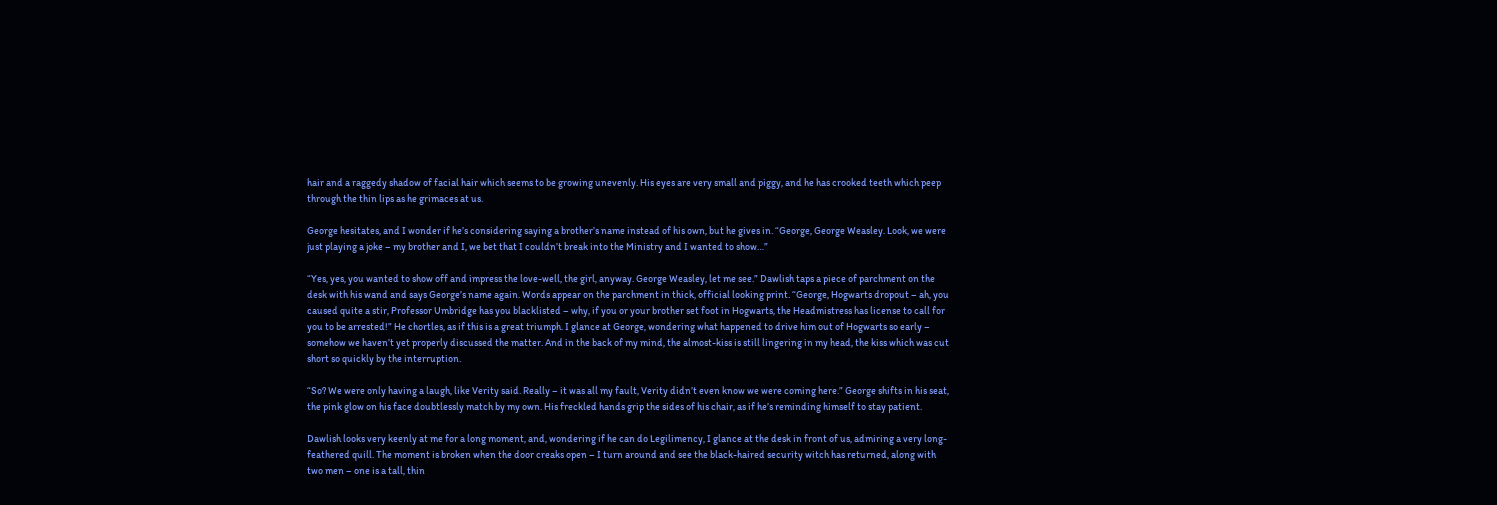hair and a raggedy shadow of facial hair which seems to be growing unevenly. His eyes are very small and piggy, and he has crooked teeth which peep through the thin lips as he grimaces at us.

George hesitates, and I wonder if he’s considering saying a brother’s name instead of his own, but he gives in. “George, George Weasley. Look, we were just playing a joke – my brother and I, we bet that I couldn’t break into the Ministry and I wanted to show…”

“Yes, yes, you wanted to show off and impress the love-well, the girl, anyway. George Weasley, let me see.” Dawlish taps a piece of parchment on the desk with his wand and says George’s name again. Words appear on the parchment in thick, official looking print. “George, Hogwarts dropout – ah, you caused quite a stir, Professor Umbridge has you blacklisted – why, if you or your brother set foot in Hogwarts, the Headmistress has license to call for you to be arrested!” He chortles, as if this is a great triumph. I glance at George, wondering what happened to drive him out of Hogwarts so early – somehow we haven’t yet properly discussed the matter. And in the back of my mind, the almost-kiss is still lingering in my head, the kiss which was cut short so quickly by the interruption.

“So? We were only having a laugh, like Verity said. Really – it was all my fault, Verity didn’t even know we were coming here.” George shifts in his seat, the pink glow on his face doubtlessly match by my own. His freckled hands grip the sides of his chair, as if he’s reminding himself to stay patient.

Dawlish looks very keenly at me for a long moment, and, wondering if he can do Legilimency, I glance at the desk in front of us, admiring a very long-feathered quill. The moment is broken when the door creaks open – I turn around and see the black-haired security witch has returned, along with two men – one is a tall, thin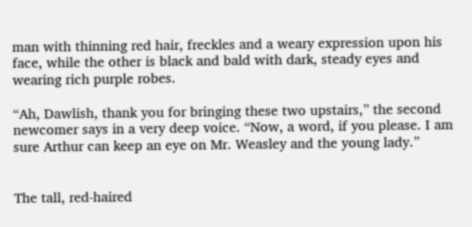man with thinning red hair, freckles and a weary expression upon his face, while the other is black and bald with dark, steady eyes and wearing rich purple robes.

“Ah, Dawlish, thank you for bringing these two upstairs,” the second newcomer says in a very deep voice. “Now, a word, if you please. I am sure Arthur can keep an eye on Mr. Weasley and the young lady.”


The tall, red-haired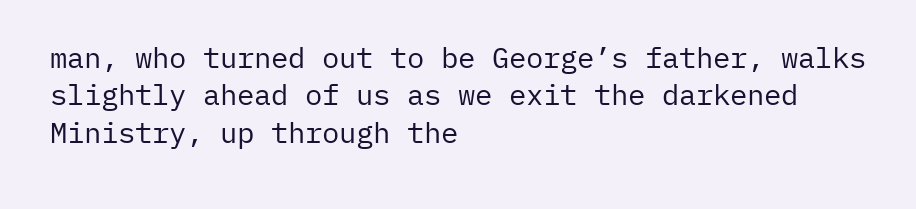man, who turned out to be George’s father, walks slightly ahead of us as we exit the darkened Ministry, up through the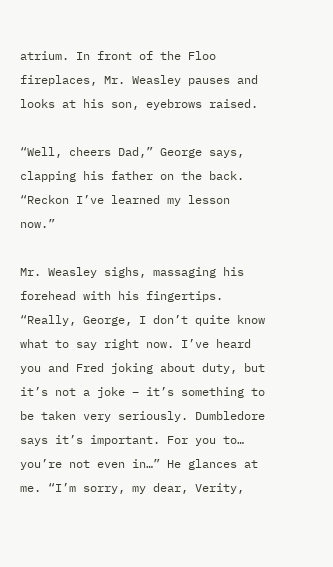atrium. In front of the Floo fireplaces, Mr. Weasley pauses and looks at his son, eyebrows raised.

“Well, cheers Dad,” George says, clapping his father on the back. “Reckon I’ve learned my lesson now.”

Mr. Weasley sighs, massaging his forehead with his fingertips. “Really, George, I don’t quite know what to say right now. I’ve heard you and Fred joking about duty, but it’s not a joke – it’s something to be taken very seriously. Dumbledore says it’s important. For you to… you’re not even in…” He glances at me. “I’m sorry, my dear, Verity,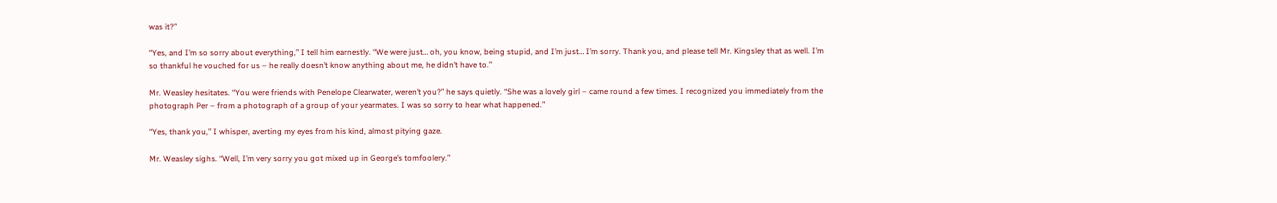was it?”

“Yes, and I’m so sorry about everything,” I tell him earnestly. “We were just… oh, you know, being stupid, and I’m just… I’m sorry. Thank you, and please tell Mr. Kingsley that as well. I’m so thankful he vouched for us – he really doesn’t know anything about me, he didn’t have to.”

Mr. Weasley hesitates. “You were friends with Penelope Clearwater, weren’t you?” he says quietly. “She was a lovely girl – came round a few times. I recognized you immediately from the photograph Per – from a photograph of a group of your yearmates. I was so sorry to hear what happened.”

“Yes, thank you,” I whisper, averting my eyes from his kind, almost pitying gaze.

Mr. Weasley sighs. “Well, I’m very sorry you got mixed up in George’s tomfoolery.”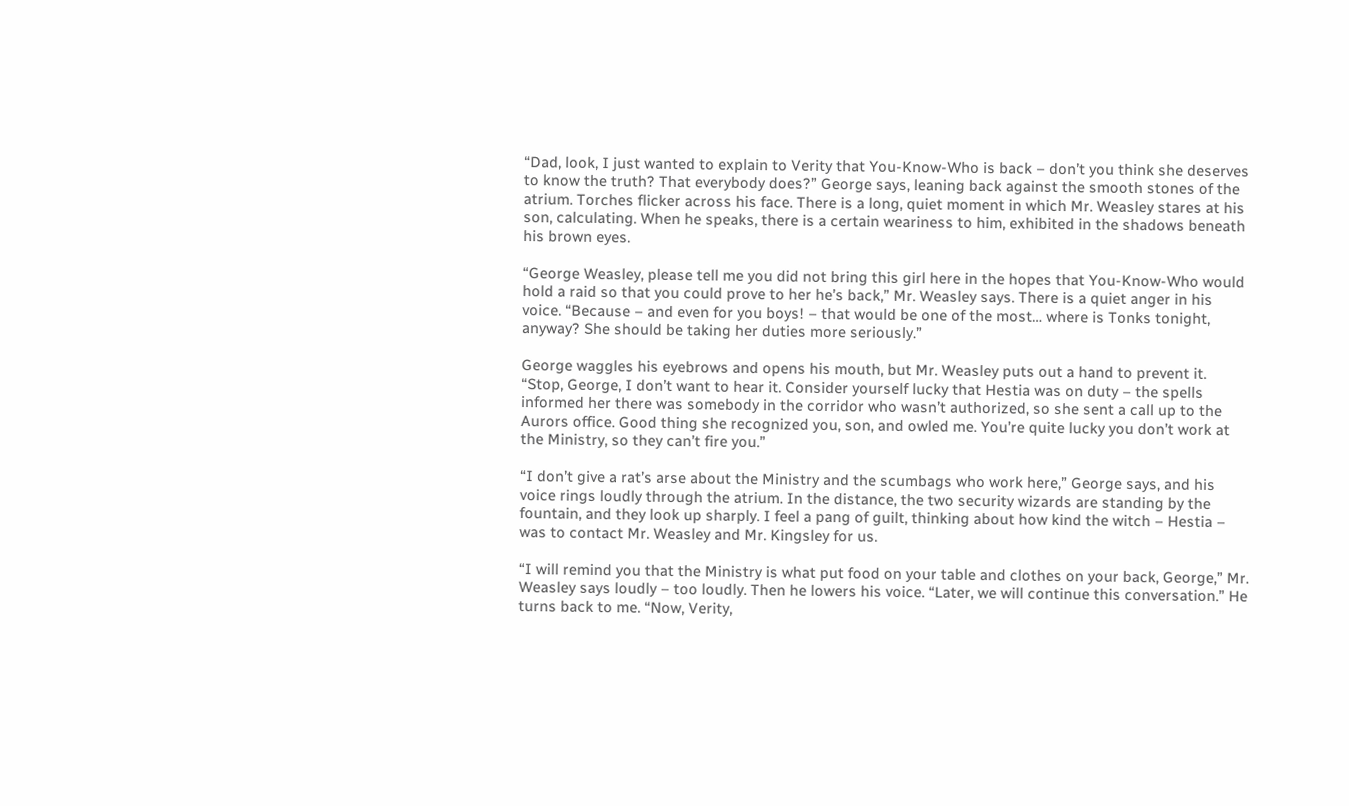“Dad, look, I just wanted to explain to Verity that You-Know-Who is back – don’t you think she deserves to know the truth? That everybody does?” George says, leaning back against the smooth stones of the atrium. Torches flicker across his face. There is a long, quiet moment in which Mr. Weasley stares at his son, calculating. When he speaks, there is a certain weariness to him, exhibited in the shadows beneath his brown eyes.

“George Weasley, please tell me you did not bring this girl here in the hopes that You-Know-Who would hold a raid so that you could prove to her he’s back,” Mr. Weasley says. There is a quiet anger in his voice. “Because – and even for you boys! – that would be one of the most… where is Tonks tonight, anyway? She should be taking her duties more seriously.”

George waggles his eyebrows and opens his mouth, but Mr. Weasley puts out a hand to prevent it. “Stop, George, I don’t want to hear it. Consider yourself lucky that Hestia was on duty – the spells informed her there was somebody in the corridor who wasn’t authorized, so she sent a call up to the Aurors office. Good thing she recognized you, son, and owled me. You’re quite lucky you don’t work at the Ministry, so they can’t fire you.”

“I don’t give a rat’s arse about the Ministry and the scumbags who work here,” George says, and his voice rings loudly through the atrium. In the distance, the two security wizards are standing by the fountain, and they look up sharply. I feel a pang of guilt, thinking about how kind the witch – Hestia – was to contact Mr. Weasley and Mr. Kingsley for us.

“I will remind you that the Ministry is what put food on your table and clothes on your back, George,” Mr. Weasley says loudly – too loudly. Then he lowers his voice. “Later, we will continue this conversation.” He turns back to me. “Now, Verity,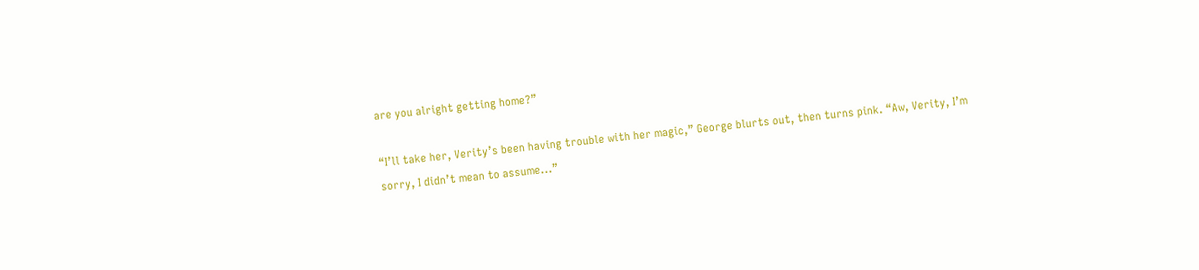are you alright getting home?”

“I’ll take her, Verity’s been having trouble with her magic,” George blurts out, then turns pink. “Aw, Verity, I’m sorry, I didn’t mean to assume...”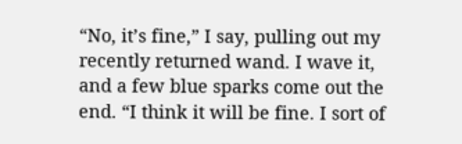“No, it’s fine,” I say, pulling out my recently returned wand. I wave it, and a few blue sparks come out the end. “I think it will be fine. I sort of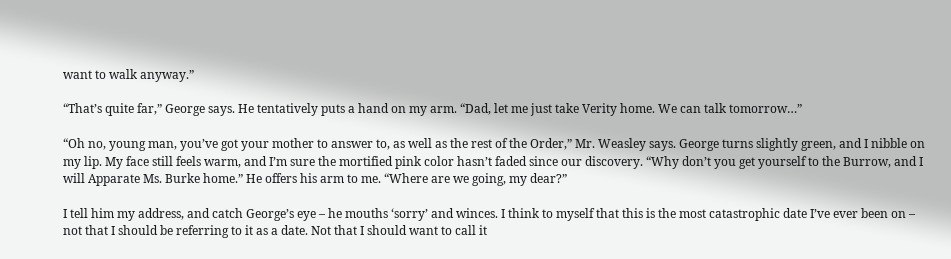want to walk anyway.”

“That’s quite far,” George says. He tentatively puts a hand on my arm. “Dad, let me just take Verity home. We can talk tomorrow…”

“Oh no, young man, you’ve got your mother to answer to, as well as the rest of the Order,” Mr. Weasley says. George turns slightly green, and I nibble on my lip. My face still feels warm, and I’m sure the mortified pink color hasn’t faded since our discovery. “Why don’t you get yourself to the Burrow, and I will Apparate Ms. Burke home.” He offers his arm to me. “Where are we going, my dear?”

I tell him my address, and catch George’s eye – he mouths ‘sorry’ and winces. I think to myself that this is the most catastrophic date I’ve ever been on – not that I should be referring to it as a date. Not that I should want to call it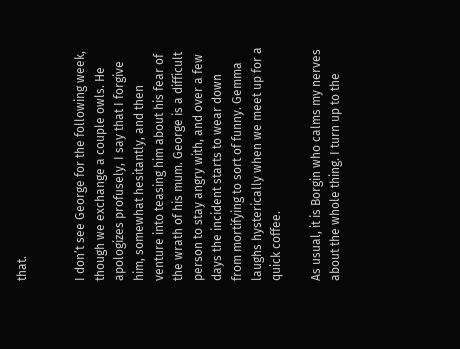that.


I don’t see George for the following week, though we exchange a couple owls. He apologizes profusely, I say that I forgive him, somewhat hesitantly, and then venture into teasing him about his fear of the wrath of his mum. George is a difficult person to stay angry with, and over a few days the incident starts to wear down from mortifying to sort of funny. Gemma laughs hysterically when we meet up for a quick coffee.

As usual, it is Borgin who calms my nerves about the whole thing. I turn up to the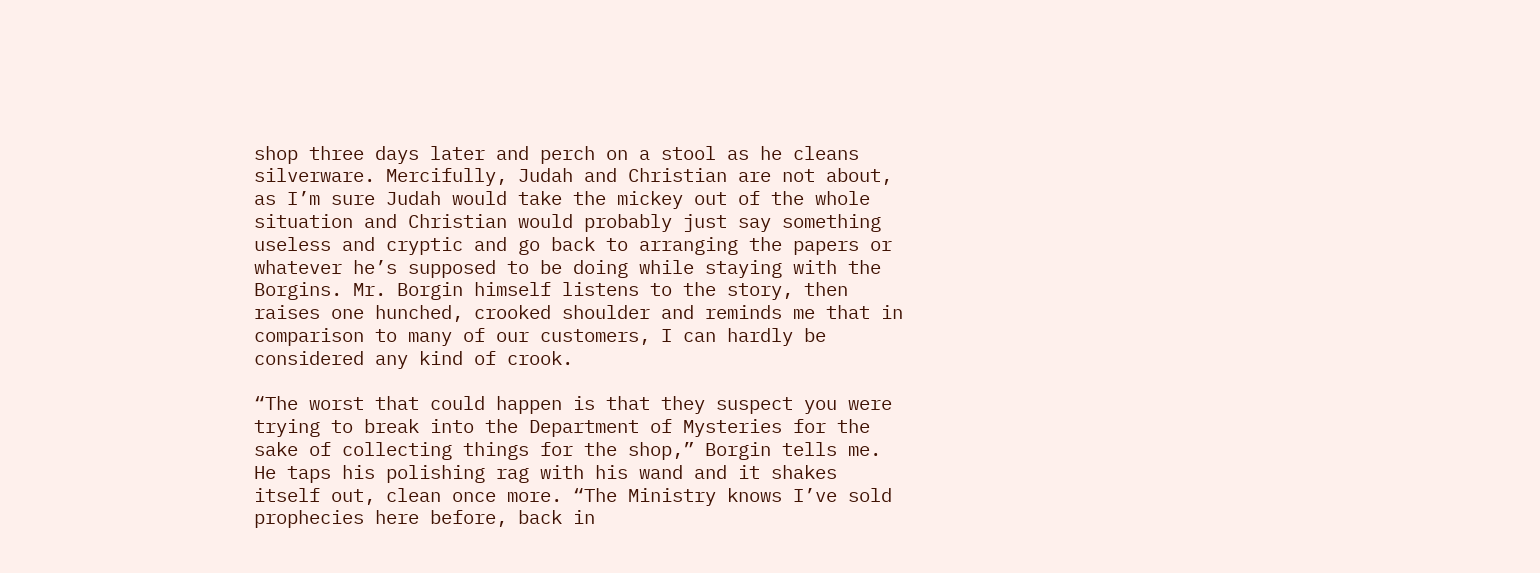shop three days later and perch on a stool as he cleans silverware. Mercifully, Judah and Christian are not about, as I’m sure Judah would take the mickey out of the whole situation and Christian would probably just say something useless and cryptic and go back to arranging the papers or whatever he’s supposed to be doing while staying with the Borgins. Mr. Borgin himself listens to the story, then raises one hunched, crooked shoulder and reminds me that in comparison to many of our customers, I can hardly be considered any kind of crook.

“The worst that could happen is that they suspect you were trying to break into the Department of Mysteries for the sake of collecting things for the shop,” Borgin tells me. He taps his polishing rag with his wand and it shakes itself out, clean once more. “The Ministry knows I’ve sold prophecies here before, back in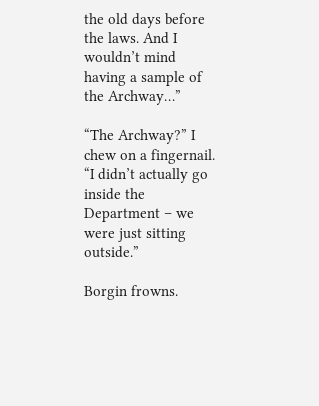the old days before the laws. And I wouldn’t mind having a sample of the Archway…”

“The Archway?” I chew on a fingernail. “I didn’t actually go inside the Department – we were just sitting outside.”

Borgin frowns.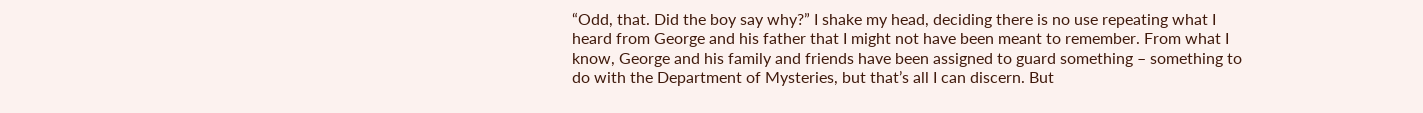“Odd, that. Did the boy say why?” I shake my head, deciding there is no use repeating what I heard from George and his father that I might not have been meant to remember. From what I know, George and his family and friends have been assigned to guard something – something to do with the Department of Mysteries, but that’s all I can discern. But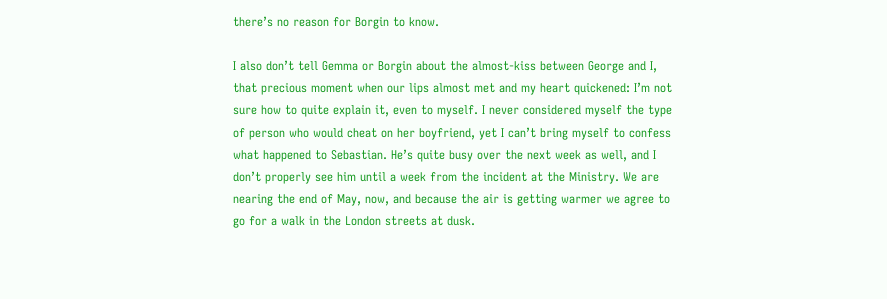there’s no reason for Borgin to know.

I also don’t tell Gemma or Borgin about the almost-kiss between George and I, that precious moment when our lips almost met and my heart quickened: I’m not sure how to quite explain it, even to myself. I never considered myself the type of person who would cheat on her boyfriend, yet I can’t bring myself to confess what happened to Sebastian. He’s quite busy over the next week as well, and I don’t properly see him until a week from the incident at the Ministry. We are nearing the end of May, now, and because the air is getting warmer we agree to go for a walk in the London streets at dusk.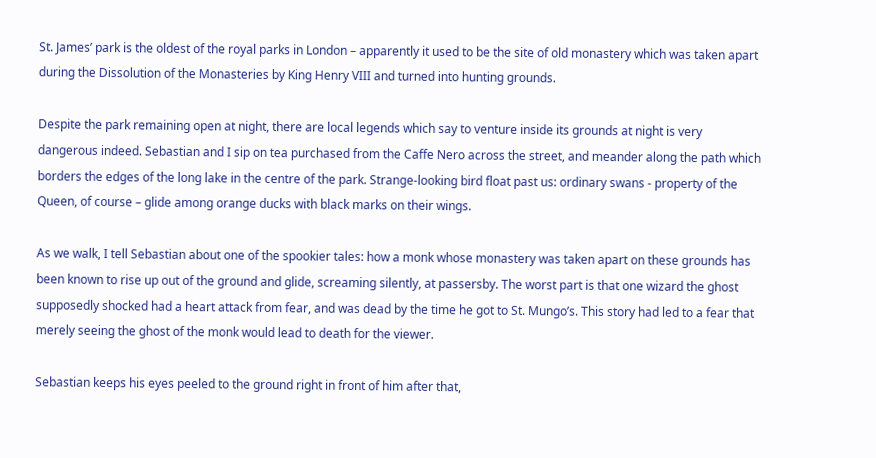St. James’ park is the oldest of the royal parks in London – apparently it used to be the site of old monastery which was taken apart during the Dissolution of the Monasteries by King Henry VIII and turned into hunting grounds.

Despite the park remaining open at night, there are local legends which say to venture inside its grounds at night is very dangerous indeed. Sebastian and I sip on tea purchased from the Caffe Nero across the street, and meander along the path which borders the edges of the long lake in the centre of the park. Strange-looking bird float past us: ordinary swans - property of the Queen, of course – glide among orange ducks with black marks on their wings.

As we walk, I tell Sebastian about one of the spookier tales: how a monk whose monastery was taken apart on these grounds has been known to rise up out of the ground and glide, screaming silently, at passersby. The worst part is that one wizard the ghost supposedly shocked had a heart attack from fear, and was dead by the time he got to St. Mungo’s. This story had led to a fear that merely seeing the ghost of the monk would lead to death for the viewer.

Sebastian keeps his eyes peeled to the ground right in front of him after that,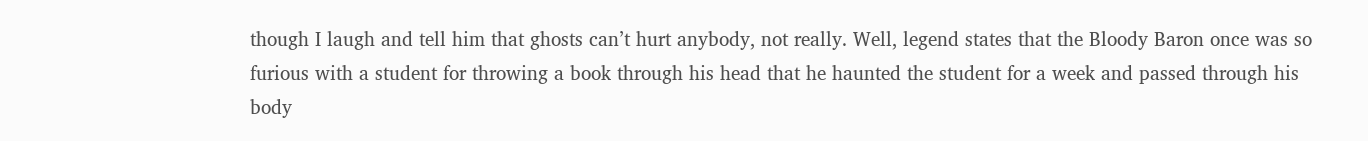though I laugh and tell him that ghosts can’t hurt anybody, not really. Well, legend states that the Bloody Baron once was so furious with a student for throwing a book through his head that he haunted the student for a week and passed through his body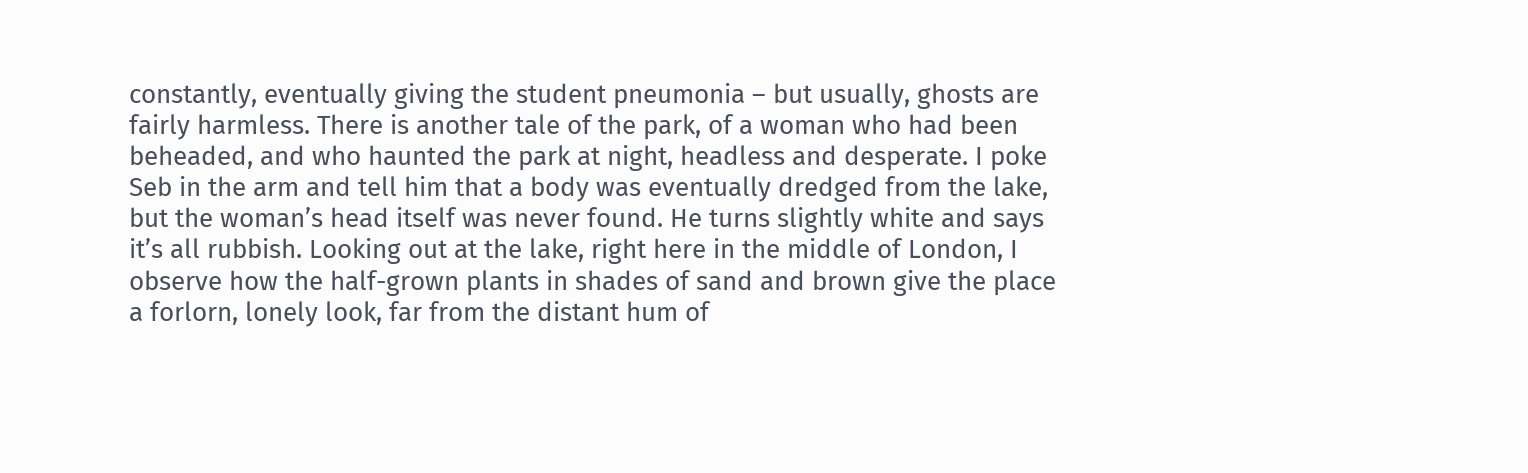constantly, eventually giving the student pneumonia – but usually, ghosts are fairly harmless. There is another tale of the park, of a woman who had been beheaded, and who haunted the park at night, headless and desperate. I poke Seb in the arm and tell him that a body was eventually dredged from the lake, but the woman’s head itself was never found. He turns slightly white and says it’s all rubbish. Looking out at the lake, right here in the middle of London, I observe how the half-grown plants in shades of sand and brown give the place a forlorn, lonely look, far from the distant hum of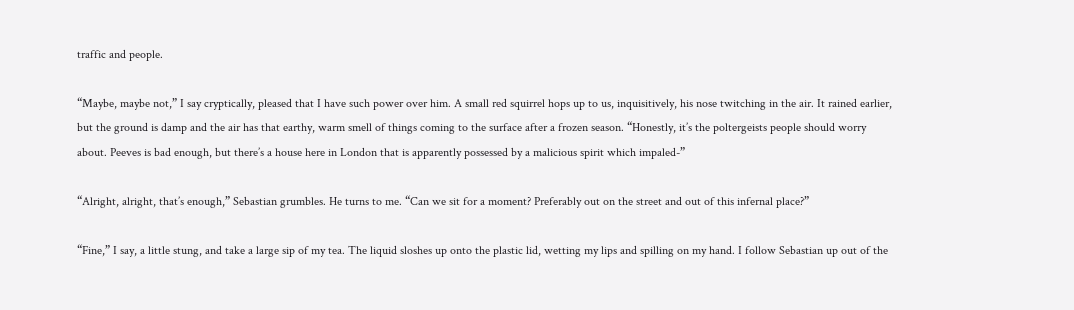traffic and people.

“Maybe, maybe not,” I say cryptically, pleased that I have such power over him. A small red squirrel hops up to us, inquisitively, his nose twitching in the air. It rained earlier, but the ground is damp and the air has that earthy, warm smell of things coming to the surface after a frozen season. “Honestly, it’s the poltergeists people should worry about. Peeves is bad enough, but there’s a house here in London that is apparently possessed by a malicious spirit which impaled-”

“Alright, alright, that’s enough,” Sebastian grumbles. He turns to me. “Can we sit for a moment? Preferably out on the street and out of this infernal place?”

“Fine,” I say, a little stung, and take a large sip of my tea. The liquid sloshes up onto the plastic lid, wetting my lips and spilling on my hand. I follow Sebastian up out of the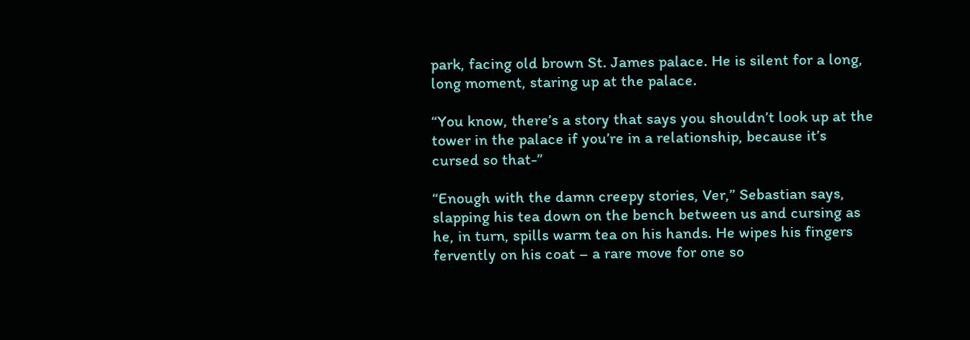park, facing old brown St. James palace. He is silent for a long, long moment, staring up at the palace.

“You know, there’s a story that says you shouldn’t look up at the tower in the palace if you’re in a relationship, because it’s cursed so that-”

“Enough with the damn creepy stories, Ver,” Sebastian says, slapping his tea down on the bench between us and cursing as he, in turn, spills warm tea on his hands. He wipes his fingers fervently on his coat – a rare move for one so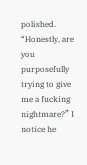polished. “Honestly, are you purposefully trying to give me a fucking nightmare?” I notice he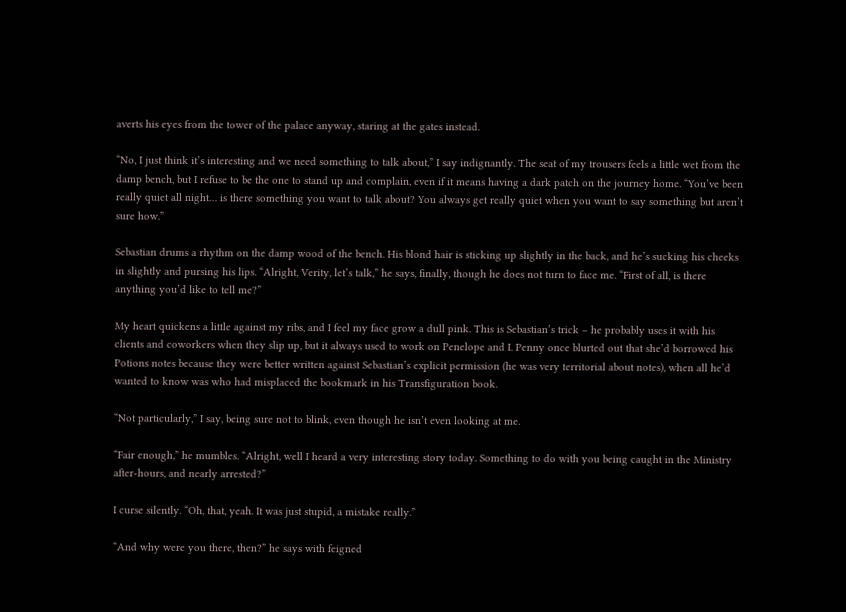averts his eyes from the tower of the palace anyway, staring at the gates instead.

“No, I just think it’s interesting and we need something to talk about,” I say indignantly. The seat of my trousers feels a little wet from the damp bench, but I refuse to be the one to stand up and complain, even if it means having a dark patch on the journey home. “You’ve been really quiet all night… is there something you want to talk about? You always get really quiet when you want to say something but aren’t sure how.”

Sebastian drums a rhythm on the damp wood of the bench. His blond hair is sticking up slightly in the back, and he’s sucking his cheeks in slightly and pursing his lips. “Alright, Verity, let’s talk,” he says, finally, though he does not turn to face me. “First of all, is there anything you’d like to tell me?”

My heart quickens a little against my ribs, and I feel my face grow a dull pink. This is Sebastian’s trick – he probably uses it with his clients and coworkers when they slip up, but it always used to work on Penelope and I. Penny once blurted out that she’d borrowed his Potions notes because they were better written against Sebastian’s explicit permission (he was very territorial about notes), when all he’d wanted to know was who had misplaced the bookmark in his Transfiguration book.

“Not particularly,” I say, being sure not to blink, even though he isn’t even looking at me.

“Fair enough,” he mumbles. “Alright, well I heard a very interesting story today. Something to do with you being caught in the Ministry after-hours, and nearly arrested?”

I curse silently. “Oh, that, yeah. It was just stupid, a mistake really.”

“And why were you there, then?” he says with feigned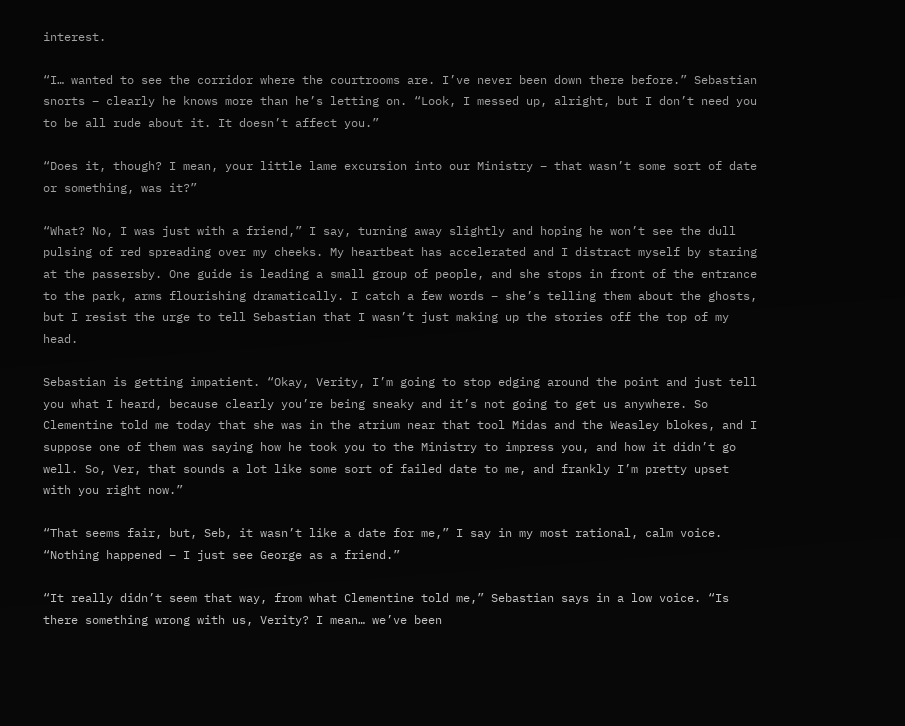interest.

“I… wanted to see the corridor where the courtrooms are. I’ve never been down there before.” Sebastian snorts – clearly he knows more than he’s letting on. “Look, I messed up, alright, but I don’t need you to be all rude about it. It doesn’t affect you.”

“Does it, though? I mean, your little lame excursion into our Ministry – that wasn’t some sort of date or something, was it?”

“What? No, I was just with a friend,” I say, turning away slightly and hoping he won’t see the dull pulsing of red spreading over my cheeks. My heartbeat has accelerated and I distract myself by staring at the passersby. One guide is leading a small group of people, and she stops in front of the entrance to the park, arms flourishing dramatically. I catch a few words – she’s telling them about the ghosts, but I resist the urge to tell Sebastian that I wasn’t just making up the stories off the top of my head.

Sebastian is getting impatient. “Okay, Verity, I’m going to stop edging around the point and just tell you what I heard, because clearly you’re being sneaky and it’s not going to get us anywhere. So Clementine told me today that she was in the atrium near that tool Midas and the Weasley blokes, and I suppose one of them was saying how he took you to the Ministry to impress you, and how it didn’t go well. So, Ver, that sounds a lot like some sort of failed date to me, and frankly I’m pretty upset with you right now.”

“That seems fair, but, Seb, it wasn’t like a date for me,” I say in my most rational, calm voice. “Nothing happened – I just see George as a friend.”

“It really didn’t seem that way, from what Clementine told me,” Sebastian says in a low voice. “Is there something wrong with us, Verity? I mean… we’ve been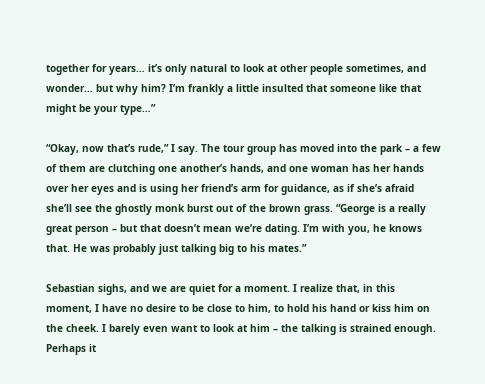together for years… it’s only natural to look at other people sometimes, and wonder… but why him? I’m frankly a little insulted that someone like that might be your type…”

“Okay, now that’s rude,” I say. The tour group has moved into the park – a few of them are clutching one another’s hands, and one woman has her hands over her eyes and is using her friend’s arm for guidance, as if she’s afraid she’ll see the ghostly monk burst out of the brown grass. “George is a really great person – but that doesn’t mean we’re dating. I’m with you, he knows that. He was probably just talking big to his mates.”

Sebastian sighs, and we are quiet for a moment. I realize that, in this moment, I have no desire to be close to him, to hold his hand or kiss him on the cheek. I barely even want to look at him – the talking is strained enough. Perhaps it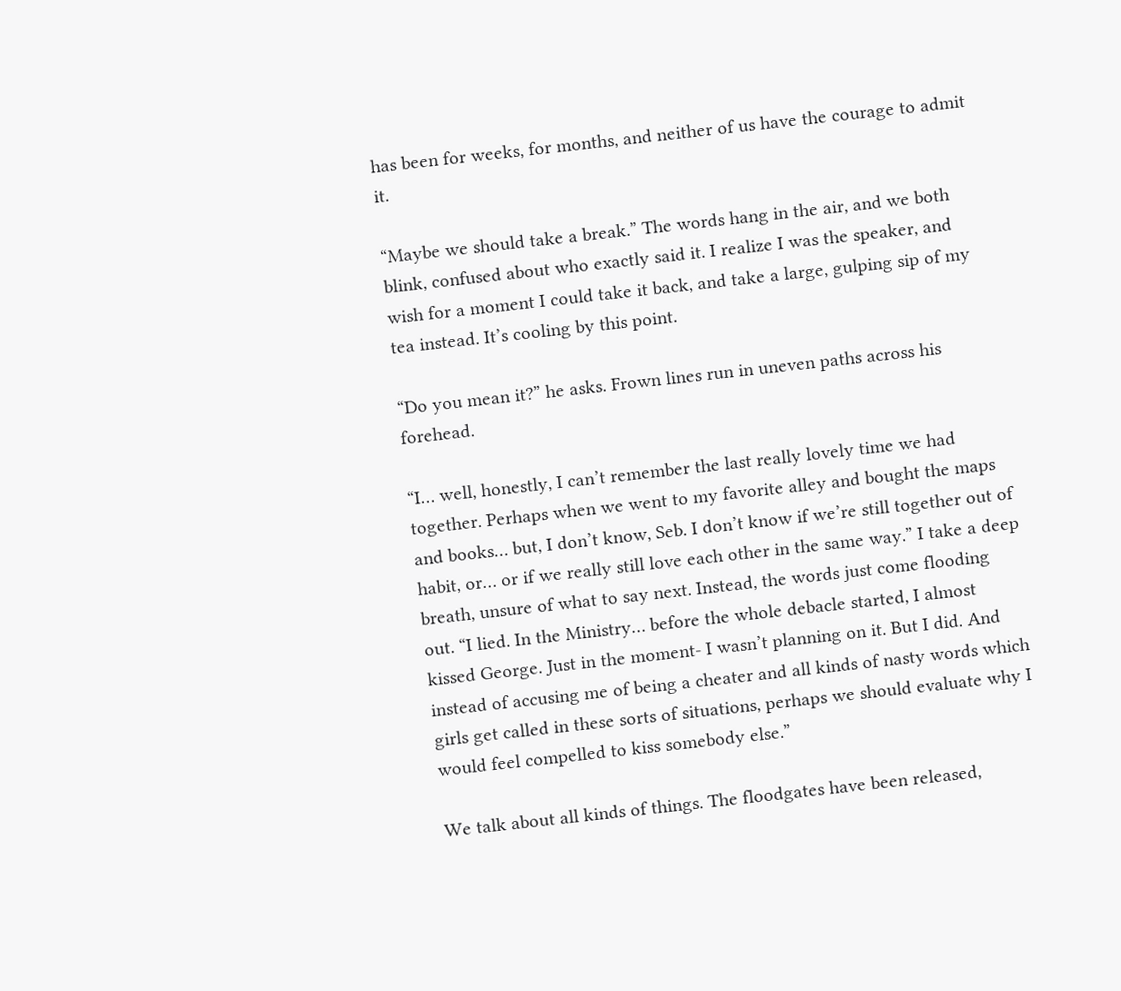has been for weeks, for months, and neither of us have the courage to admit it.

“Maybe we should take a break.” The words hang in the air, and we both blink, confused about who exactly said it. I realize I was the speaker, and wish for a moment I could take it back, and take a large, gulping sip of my tea instead. It’s cooling by this point.

“Do you mean it?” he asks. Frown lines run in uneven paths across his forehead.

“I… well, honestly, I can’t remember the last really lovely time we had together. Perhaps when we went to my favorite alley and bought the maps and books… but, I don’t know, Seb. I don’t know if we’re still together out of habit, or… or if we really still love each other in the same way.” I take a deep breath, unsure of what to say next. Instead, the words just come flooding out. “I lied. In the Ministry… before the whole debacle started, I almost kissed George. Just in the moment- I wasn’t planning on it. But I did. And instead of accusing me of being a cheater and all kinds of nasty words which girls get called in these sorts of situations, perhaps we should evaluate why I would feel compelled to kiss somebody else.”

We talk about all kinds of things. The floodgates have been released,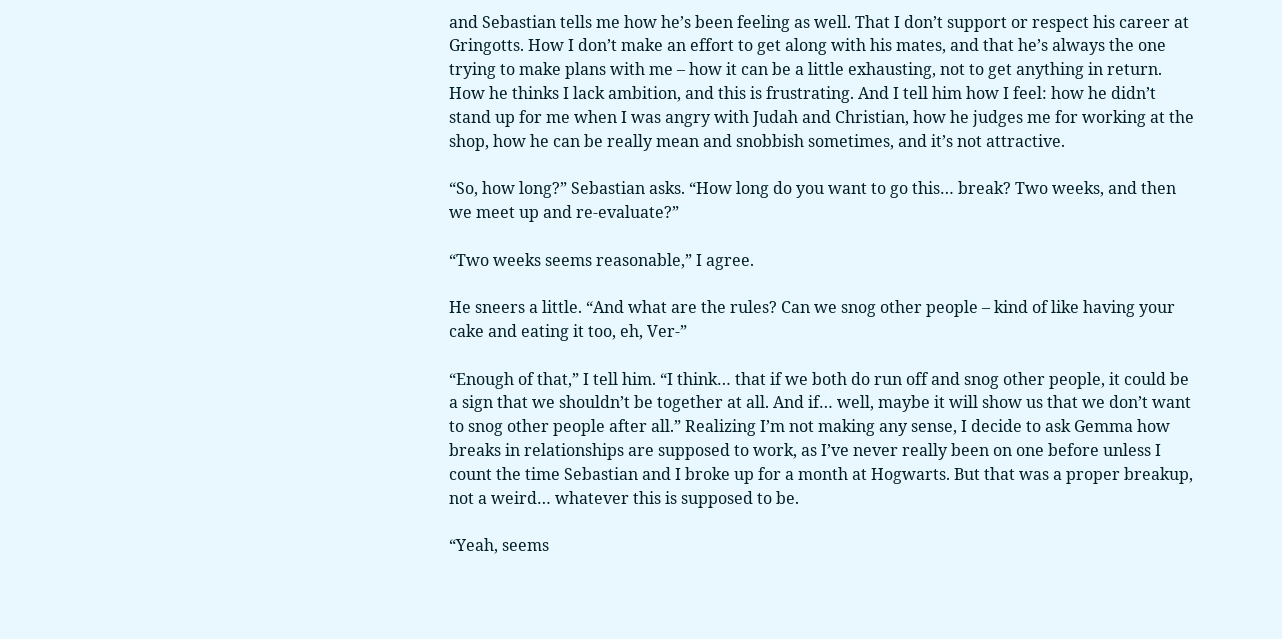and Sebastian tells me how he’s been feeling as well. That I don’t support or respect his career at Gringotts. How I don’t make an effort to get along with his mates, and that he’s always the one trying to make plans with me – how it can be a little exhausting, not to get anything in return. How he thinks I lack ambition, and this is frustrating. And I tell him how I feel: how he didn’t stand up for me when I was angry with Judah and Christian, how he judges me for working at the shop, how he can be really mean and snobbish sometimes, and it’s not attractive.

“So, how long?” Sebastian asks. “How long do you want to go this… break? Two weeks, and then we meet up and re-evaluate?”

“Two weeks seems reasonable,” I agree.

He sneers a little. “And what are the rules? Can we snog other people – kind of like having your cake and eating it too, eh, Ver-”

“Enough of that,” I tell him. “I think… that if we both do run off and snog other people, it could be a sign that we shouldn’t be together at all. And if… well, maybe it will show us that we don’t want to snog other people after all.” Realizing I’m not making any sense, I decide to ask Gemma how breaks in relationships are supposed to work, as I’ve never really been on one before unless I count the time Sebastian and I broke up for a month at Hogwarts. But that was a proper breakup, not a weird… whatever this is supposed to be.

“Yeah, seems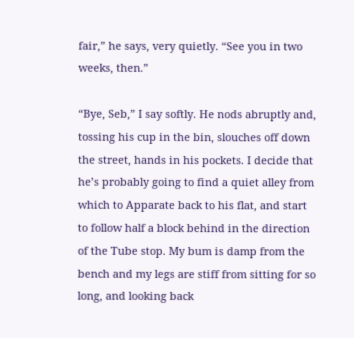fair,” he says, very quietly. “See you in two weeks, then.”

“Bye, Seb,” I say softly. He nods abruptly and, tossing his cup in the bin, slouches off down the street, hands in his pockets. I decide that he’s probably going to find a quiet alley from which to Apparate back to his flat, and start to follow half a block behind in the direction of the Tube stop. My bum is damp from the bench and my legs are stiff from sitting for so long, and looking back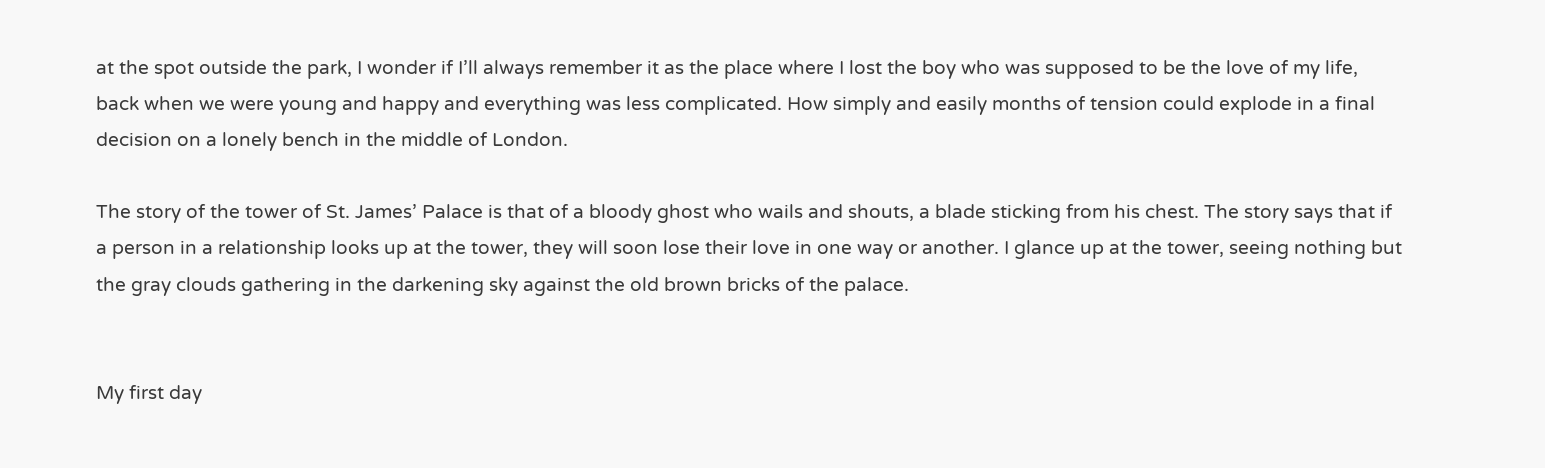at the spot outside the park, I wonder if I’ll always remember it as the place where I lost the boy who was supposed to be the love of my life, back when we were young and happy and everything was less complicated. How simply and easily months of tension could explode in a final decision on a lonely bench in the middle of London.

The story of the tower of St. James’ Palace is that of a bloody ghost who wails and shouts, a blade sticking from his chest. The story says that if a person in a relationship looks up at the tower, they will soon lose their love in one way or another. I glance up at the tower, seeing nothing but the gray clouds gathering in the darkening sky against the old brown bricks of the palace.


My first day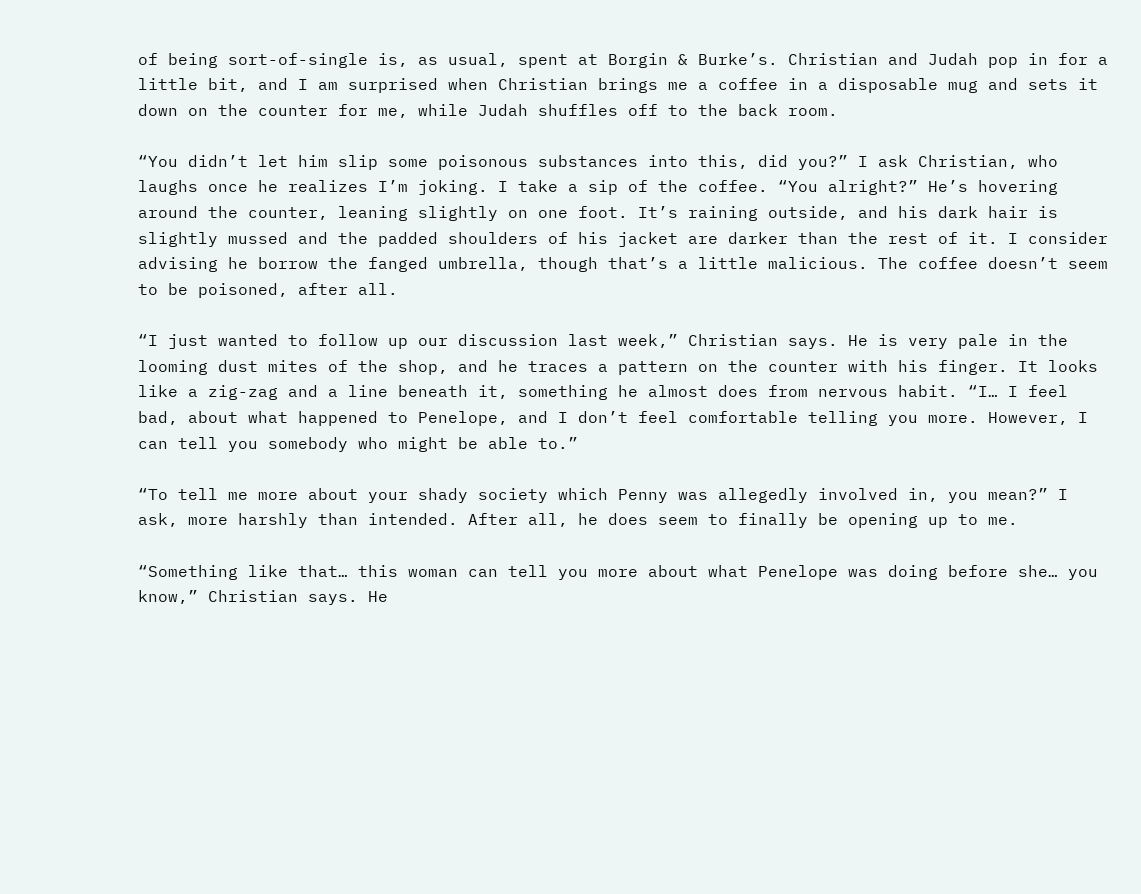of being sort-of-single is, as usual, spent at Borgin & Burke’s. Christian and Judah pop in for a little bit, and I am surprised when Christian brings me a coffee in a disposable mug and sets it down on the counter for me, while Judah shuffles off to the back room.

“You didn’t let him slip some poisonous substances into this, did you?” I ask Christian, who laughs once he realizes I’m joking. I take a sip of the coffee. “You alright?” He’s hovering around the counter, leaning slightly on one foot. It’s raining outside, and his dark hair is slightly mussed and the padded shoulders of his jacket are darker than the rest of it. I consider advising he borrow the fanged umbrella, though that’s a little malicious. The coffee doesn’t seem to be poisoned, after all.

“I just wanted to follow up our discussion last week,” Christian says. He is very pale in the looming dust mites of the shop, and he traces a pattern on the counter with his finger. It looks like a zig-zag and a line beneath it, something he almost does from nervous habit. “I… I feel bad, about what happened to Penelope, and I don’t feel comfortable telling you more. However, I can tell you somebody who might be able to.”

“To tell me more about your shady society which Penny was allegedly involved in, you mean?” I ask, more harshly than intended. After all, he does seem to finally be opening up to me.

“Something like that… this woman can tell you more about what Penelope was doing before she… you know,” Christian says. He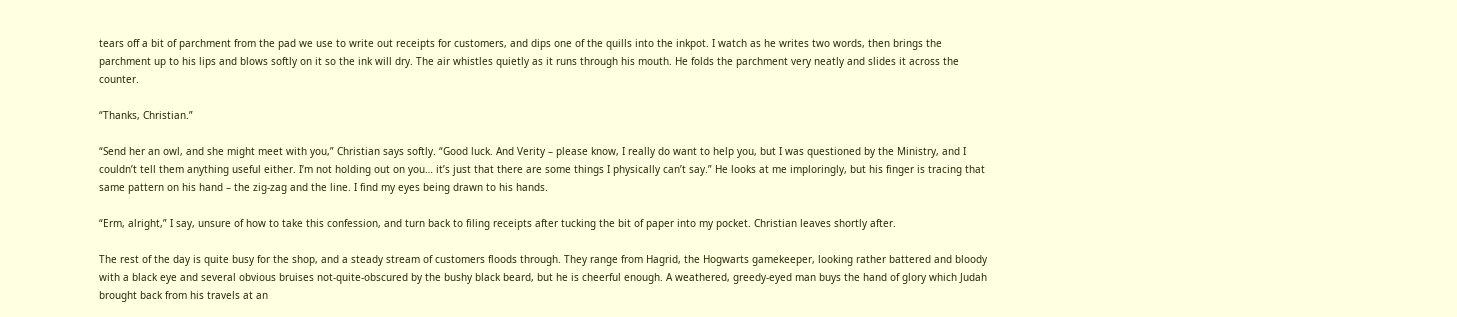tears off a bit of parchment from the pad we use to write out receipts for customers, and dips one of the quills into the inkpot. I watch as he writes two words, then brings the parchment up to his lips and blows softly on it so the ink will dry. The air whistles quietly as it runs through his mouth. He folds the parchment very neatly and slides it across the counter.

“Thanks, Christian.”

“Send her an owl, and she might meet with you,” Christian says softly. “Good luck. And Verity – please know, I really do want to help you, but I was questioned by the Ministry, and I couldn’t tell them anything useful either. I’m not holding out on you… it’s just that there are some things I physically can’t say.” He looks at me imploringly, but his finger is tracing that same pattern on his hand – the zig-zag and the line. I find my eyes being drawn to his hands.

“Erm, alright,” I say, unsure of how to take this confession, and turn back to filing receipts after tucking the bit of paper into my pocket. Christian leaves shortly after.

The rest of the day is quite busy for the shop, and a steady stream of customers floods through. They range from Hagrid, the Hogwarts gamekeeper, looking rather battered and bloody with a black eye and several obvious bruises not-quite-obscured by the bushy black beard, but he is cheerful enough. A weathered, greedy-eyed man buys the hand of glory which Judah brought back from his travels at an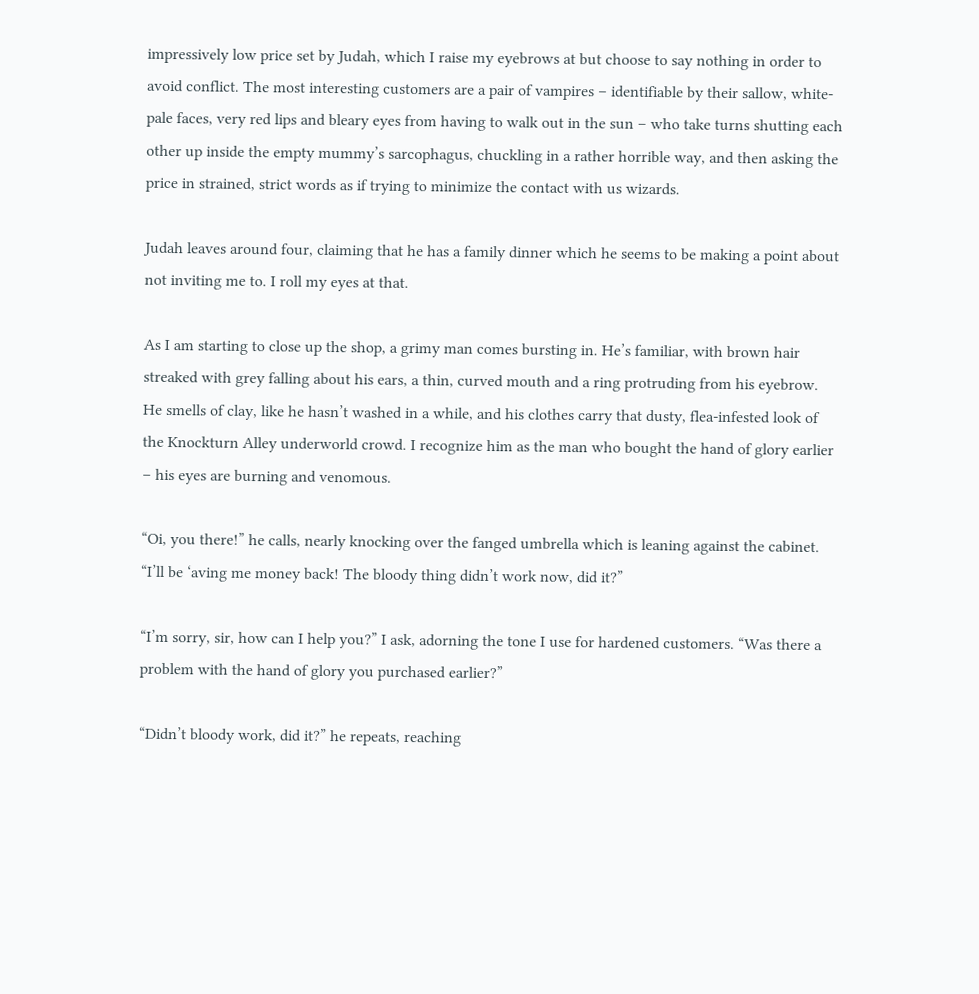impressively low price set by Judah, which I raise my eyebrows at but choose to say nothing in order to avoid conflict. The most interesting customers are a pair of vampires – identifiable by their sallow, white-pale faces, very red lips and bleary eyes from having to walk out in the sun – who take turns shutting each other up inside the empty mummy’s sarcophagus, chuckling in a rather horrible way, and then asking the price in strained, strict words as if trying to minimize the contact with us wizards.

Judah leaves around four, claiming that he has a family dinner which he seems to be making a point about not inviting me to. I roll my eyes at that.

As I am starting to close up the shop, a grimy man comes bursting in. He’s familiar, with brown hair streaked with grey falling about his ears, a thin, curved mouth and a ring protruding from his eyebrow. He smells of clay, like he hasn’t washed in a while, and his clothes carry that dusty, flea-infested look of the Knockturn Alley underworld crowd. I recognize him as the man who bought the hand of glory earlier – his eyes are burning and venomous.

“Oi, you there!” he calls, nearly knocking over the fanged umbrella which is leaning against the cabinet. “I’ll be ‘aving me money back! The bloody thing didn’t work now, did it?”

“I’m sorry, sir, how can I help you?” I ask, adorning the tone I use for hardened customers. “Was there a problem with the hand of glory you purchased earlier?”

“Didn’t bloody work, did it?” he repeats, reaching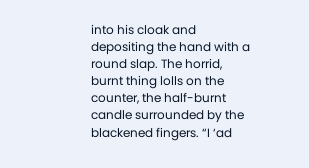into his cloak and depositing the hand with a round slap. The horrid, burnt thing lolls on the counter, the half-burnt candle surrounded by the blackened fingers. “I ‘ad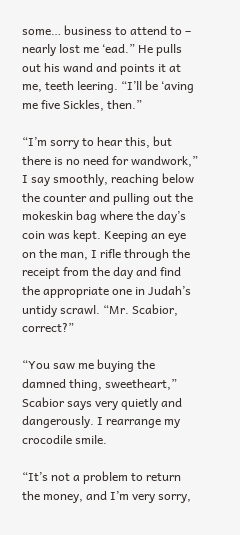some… business to attend to – nearly lost me ‘ead.” He pulls out his wand and points it at me, teeth leering. “I’ll be ‘aving me five Sickles, then.”

“I’m sorry to hear this, but there is no need for wandwork,” I say smoothly, reaching below the counter and pulling out the mokeskin bag where the day’s coin was kept. Keeping an eye on the man, I rifle through the receipt from the day and find the appropriate one in Judah’s untidy scrawl. “Mr. Scabior, correct?”

“You saw me buying the damned thing, sweetheart,” Scabior says very quietly and dangerously. I rearrange my crocodile smile.

“It’s not a problem to return the money, and I’m very sorry,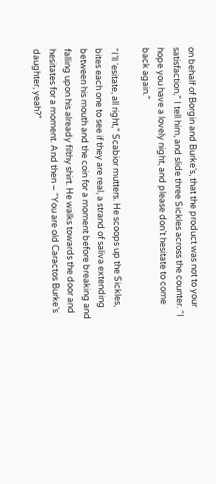on behalf of Borgin and Burke’s, that the product was not to your satisfaction,” I tell him, and slide three Sickles across the counter. “I hope you have a lovely night, and please don’t hesitate to come back again.”

“I’ll ‘esitate, all right,” Scabior mutters. He scoops up the Sickles, bites each one to see if they are real, a strand of saliva extending between his mouth and the coin for a moment before breaking and falling upon his already filthy shirt. He walks towards the door and hesitates for a moment. And then – “You are old Caractos Burke’s daughter, yeah?”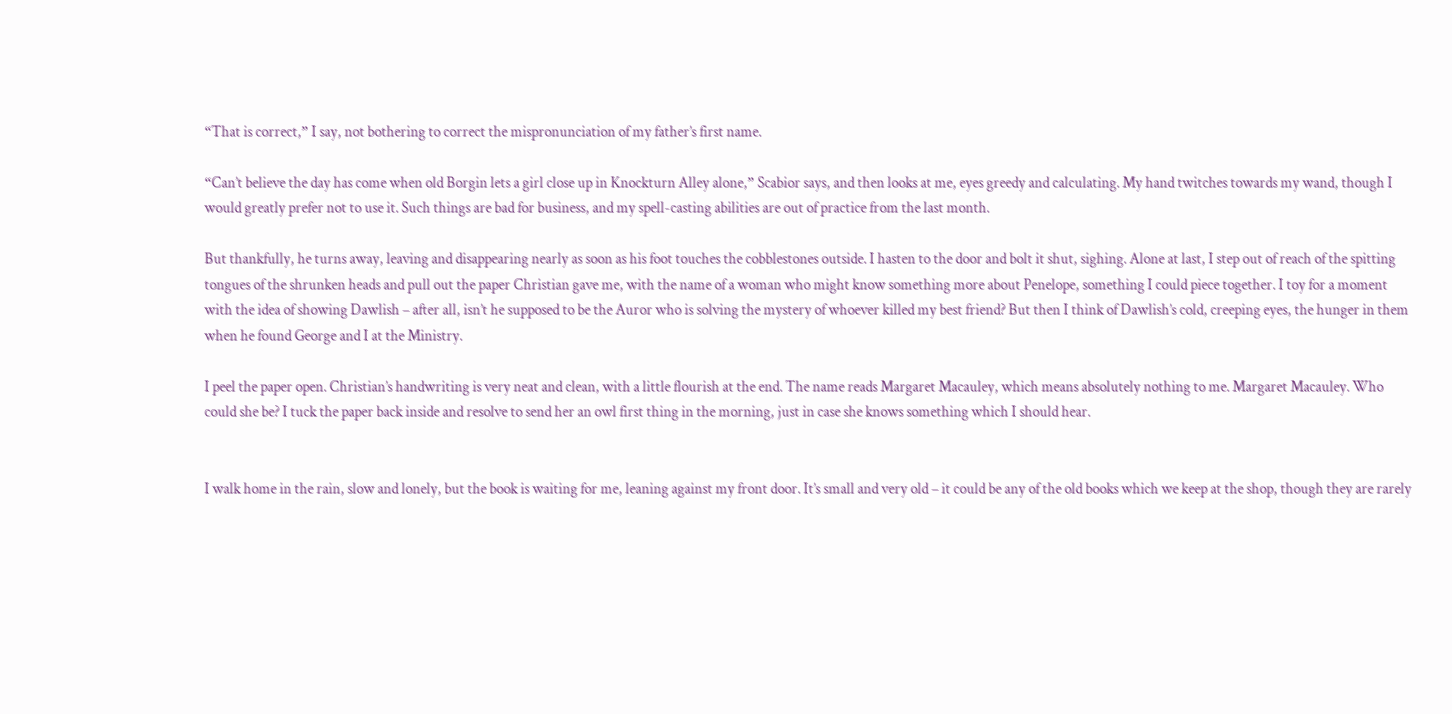“That is correct,” I say, not bothering to correct the mispronunciation of my father’s first name.

“Can’t believe the day has come when old Borgin lets a girl close up in Knockturn Alley alone,” Scabior says, and then looks at me, eyes greedy and calculating. My hand twitches towards my wand, though I would greatly prefer not to use it. Such things are bad for business, and my spell-casting abilities are out of practice from the last month.

But thankfully, he turns away, leaving and disappearing nearly as soon as his foot touches the cobblestones outside. I hasten to the door and bolt it shut, sighing. Alone at last, I step out of reach of the spitting tongues of the shrunken heads and pull out the paper Christian gave me, with the name of a woman who might know something more about Penelope, something I could piece together. I toy for a moment with the idea of showing Dawlish – after all, isn’t he supposed to be the Auror who is solving the mystery of whoever killed my best friend? But then I think of Dawlish’s cold, creeping eyes, the hunger in them when he found George and I at the Ministry.

I peel the paper open. Christian’s handwriting is very neat and clean, with a little flourish at the end. The name reads Margaret Macauley, which means absolutely nothing to me. Margaret Macauley. Who could she be? I tuck the paper back inside and resolve to send her an owl first thing in the morning, just in case she knows something which I should hear.


I walk home in the rain, slow and lonely, but the book is waiting for me, leaning against my front door. It’s small and very old – it could be any of the old books which we keep at the shop, though they are rarely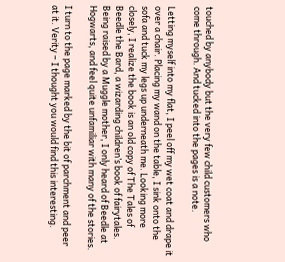touched by anybody but the very few child customers who come through. And tucked into the pages is a note.

Letting myself into my flat, I peel off my wet coat and drape it over a chair. Placing my wand on the table, I sink onto the sofa and tuck my legs up underneath me. Looking more closely, I realize the book is an old copy of The Tales of Beedle the Bard, a wizarding children’s book of fairytales. Being raised by a Muggle mother, I only heard of Beedle at Hogwarts, and feel quite unfamiliar with many of the stories.

I turn to the page marked by the bit of parchment and peer at it. Verity – I thought you would find this interesting.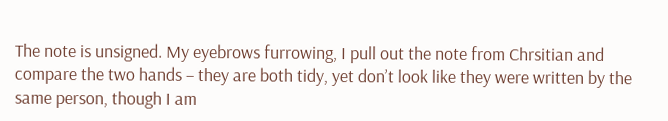The note is unsigned. My eyebrows furrowing, I pull out the note from Chrsitian and compare the two hands – they are both tidy, yet don’t look like they were written by the same person, though I am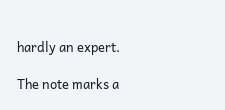hardly an expert.

The note marks a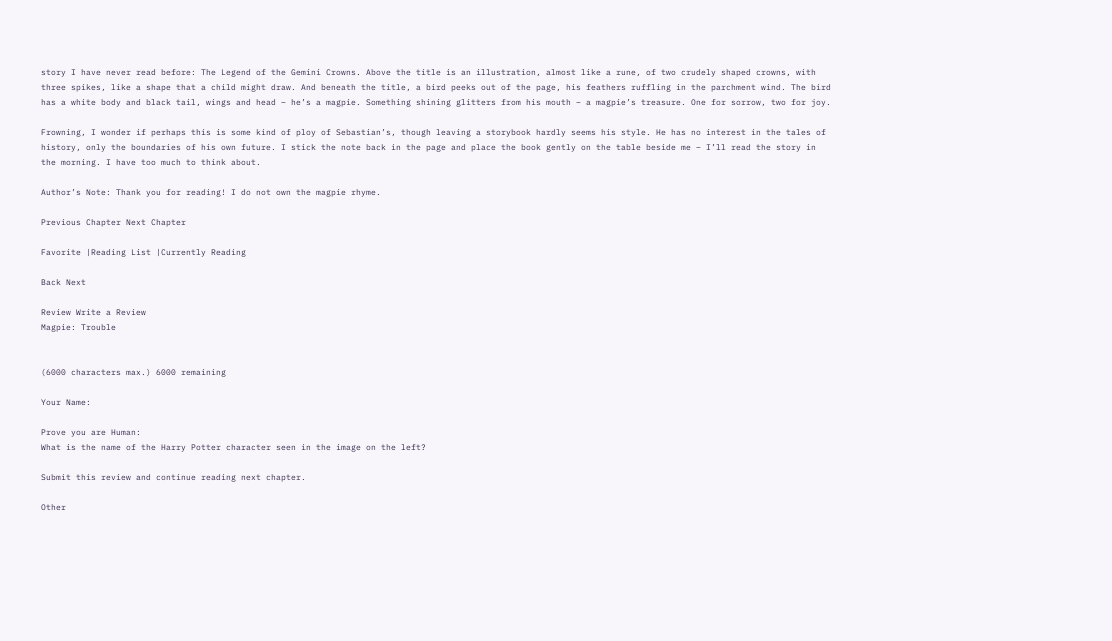story I have never read before: The Legend of the Gemini Crowns. Above the title is an illustration, almost like a rune, of two crudely shaped crowns, with three spikes, like a shape that a child might draw. And beneath the title, a bird peeks out of the page, his feathers ruffling in the parchment wind. The bird has a white body and black tail, wings and head – he’s a magpie. Something shining glitters from his mouth – a magpie’s treasure. One for sorrow, two for joy.

Frowning, I wonder if perhaps this is some kind of ploy of Sebastian’s, though leaving a storybook hardly seems his style. He has no interest in the tales of history, only the boundaries of his own future. I stick the note back in the page and place the book gently on the table beside me – I’ll read the story in the morning. I have too much to think about.

Author’s Note: Thank you for reading! I do not own the magpie rhyme.

Previous Chapter Next Chapter

Favorite |Reading List |Currently Reading

Back Next

Review Write a Review
Magpie: Trouble


(6000 characters max.) 6000 remaining

Your Name:

Prove you are Human:
What is the name of the Harry Potter character seen in the image on the left?

Submit this review and continue reading next chapter.

Other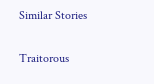Similar Stories

Traitorous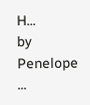H...
by Penelope ...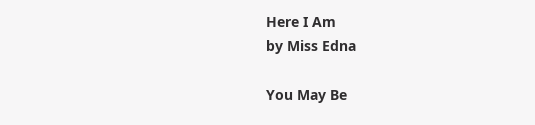Here I Am
by Miss Edna

You May Be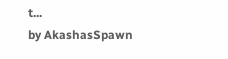t...
by AkashasSpawn